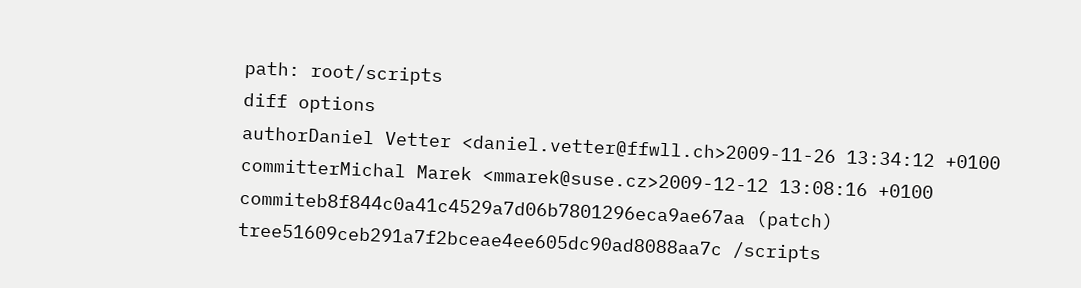path: root/scripts
diff options
authorDaniel Vetter <daniel.vetter@ffwll.ch>2009-11-26 13:34:12 +0100
committerMichal Marek <mmarek@suse.cz>2009-12-12 13:08:16 +0100
commiteb8f844c0a41c4529a7d06b7801296eca9ae67aa (patch)
tree51609ceb291a7f2bceae4ee605dc90ad8088aa7c /scripts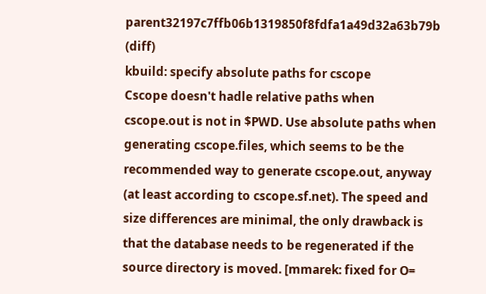parent32197c7ffb06b1319850f8fdfa1a49d32a63b79b (diff)
kbuild: specify absolute paths for cscope
Cscope doesn't hadle relative paths when cscope.out is not in $PWD. Use absolute paths when generating cscope.files, which seems to be the recommended way to generate cscope.out, anyway (at least according to cscope.sf.net). The speed and size differences are minimal, the only drawback is that the database needs to be regenerated if the source directory is moved. [mmarek: fixed for O=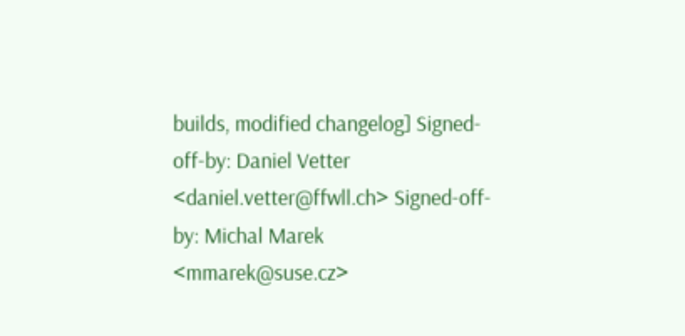builds, modified changelog] Signed-off-by: Daniel Vetter <daniel.vetter@ffwll.ch> Signed-off-by: Michal Marek <mmarek@suse.cz>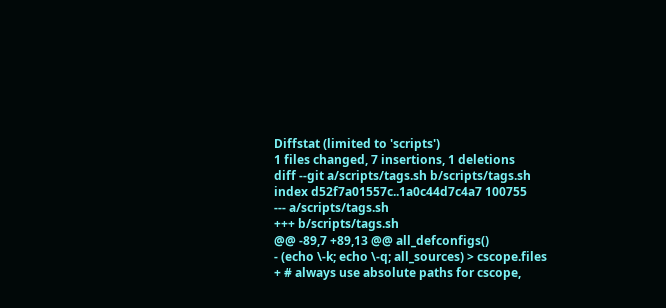Diffstat (limited to 'scripts')
1 files changed, 7 insertions, 1 deletions
diff --git a/scripts/tags.sh b/scripts/tags.sh
index d52f7a01557c..1a0c44d7c4a7 100755
--- a/scripts/tags.sh
+++ b/scripts/tags.sh
@@ -89,7 +89,13 @@ all_defconfigs()
- (echo \-k; echo \-q; all_sources) > cscope.files
+ # always use absolute paths for cscope,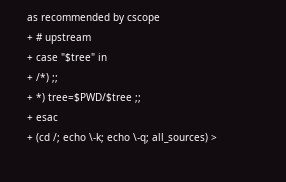as recommended by cscope
+ # upstream
+ case "$tree" in
+ /*) ;;
+ *) tree=$PWD/$tree ;;
+ esac
+ (cd /; echo \-k; echo \-q; all_sources) >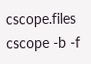cscope.files
cscope -b -f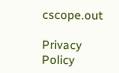cscope.out

Privacy Policy